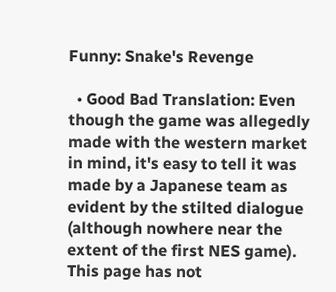Funny: Snake's Revenge

  • Good Bad Translation: Even though the game was allegedly made with the western market in mind, it's easy to tell it was made by a Japanese team as evident by the stilted dialogue (although nowhere near the extent of the first NES game).
This page has not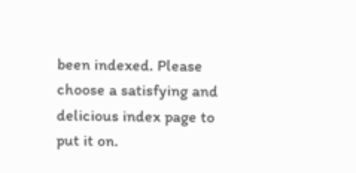been indexed. Please choose a satisfying and delicious index page to put it on.